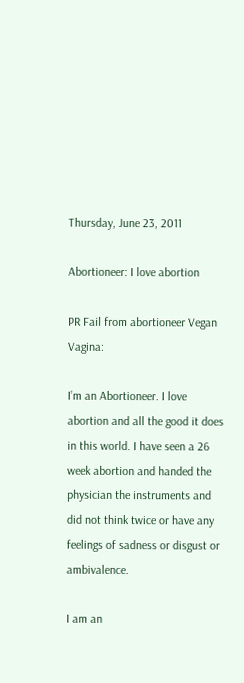Thursday, June 23, 2011

Abortioneer: I love abortion

PR Fail from abortioneer Vegan Vagina:

I’m an Abortioneer. I love abortion and all the good it does in this world. I have seen a 26 week abortion and handed the physician the instruments and did not think twice or have any feelings of sadness or disgust or ambivalence.

I am an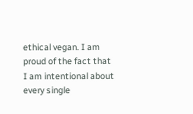ethical vegan. I am proud of the fact that I am intentional about every single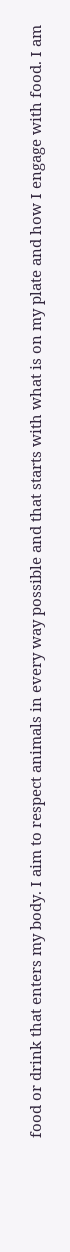food or drink that enters my body. I aim to respect animals in every way possible and that starts with what is on my plate and how I engage with food. I am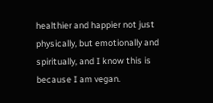healthier and happier not just physically, but emotionally and spiritually, and I know this is because I am vegan.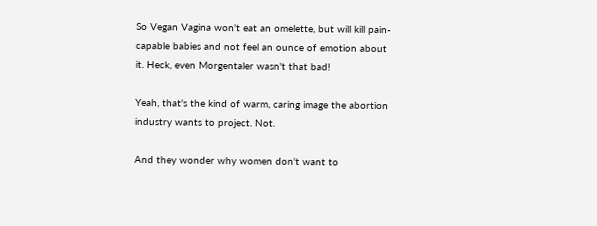So Vegan Vagina won't eat an omelette, but will kill pain-capable babies and not feel an ounce of emotion about it. Heck, even Morgentaler wasn't that bad!

Yeah, that's the kind of warm, caring image the abortion industry wants to project. Not.

And they wonder why women don't want to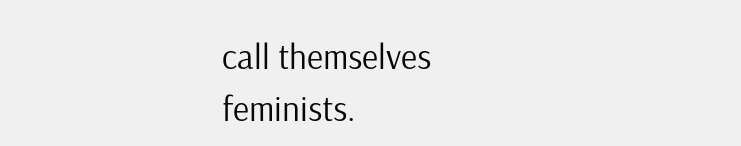call themselves feminists.